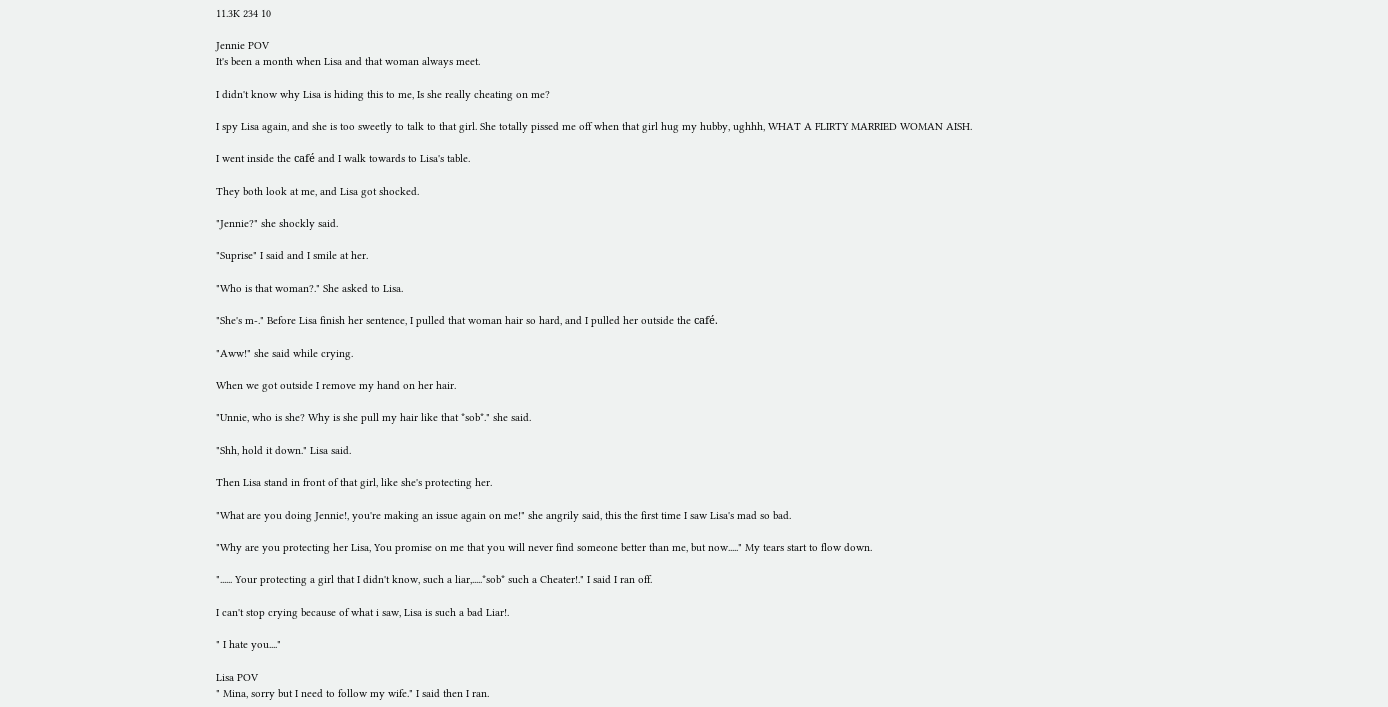11.3K 234 10

Jennie POV
It's been a month when Lisa and that woman always meet.

I didn't know why Lisa is hiding this to me, Is she really cheating on me?

I spy Lisa again, and she is too sweetly to talk to that girl. She totally pissed me off when that girl hug my hubby, ughhh, WHAT A FLIRTY MARRIED WOMAN AISH.

I went inside the café and I walk towards to Lisa's table.

They both look at me, and Lisa got shocked.

"Jennie?" she shockly said.

"Suprise" I said and I smile at her.

"Who is that woman?." She asked to Lisa.

"She's m-." Before Lisa finish her sentence, I pulled that woman hair so hard, and I pulled her outside the café.

"Aww!" she said while crying.

When we got outside I remove my hand on her hair.

"Unnie, who is she? Why is she pull my hair like that *sob*." she said.

"Shh, hold it down." Lisa said.

Then Lisa stand in front of that girl, like she's protecting her.

"What are you doing Jennie!, you're making an issue again on me!" she angrily said, this the first time I saw Lisa's mad so bad.

"Why are you protecting her Lisa, You promise on me that you will never find someone better than me, but now....." My tears start to flow down.

"...... Your protecting a girl that I didn't know, such a liar,.....*sob* such a Cheater!." I said I ran off.

I can't stop crying because of what i saw, Lisa is such a bad Liar!.

" I hate you...."

Lisa POV
" Mina, sorry but I need to follow my wife." I said then I ran.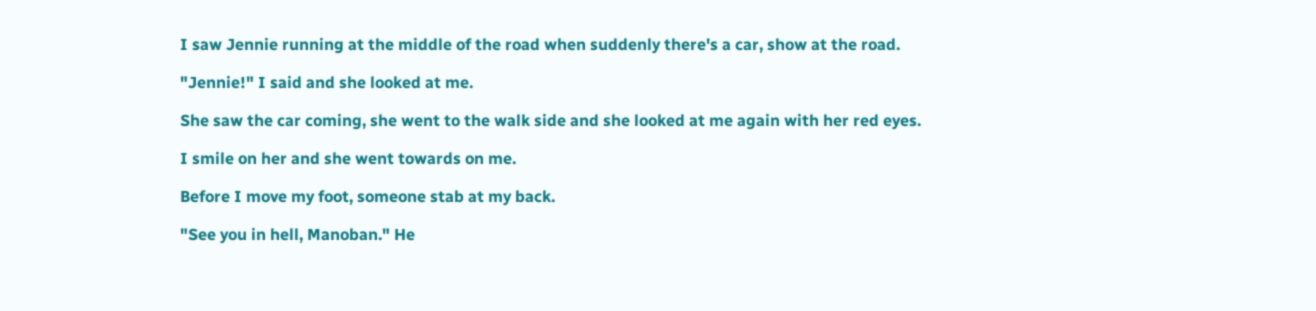I saw Jennie running at the middle of the road when suddenly there's a car, show at the road.

"Jennie!" I said and she looked at me.

She saw the car coming, she went to the walk side and she looked at me again with her red eyes.

I smile on her and she went towards on me.

Before I move my foot, someone stab at my back.

"See you in hell, Manoban." He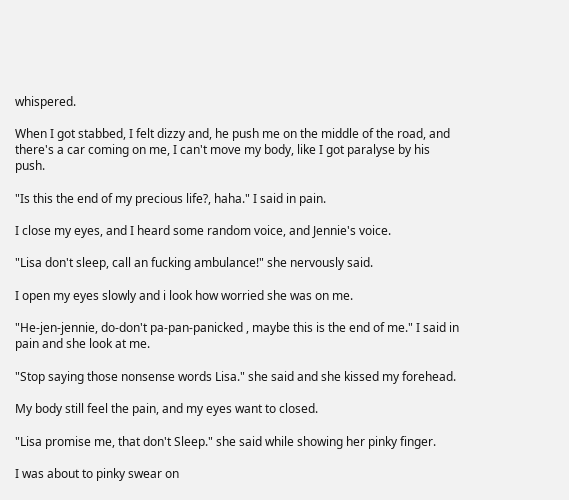whispered.

When I got stabbed, I felt dizzy and, he push me on the middle of the road, and there's a car coming on me, I can't move my body, like I got paralyse by his push.

"Is this the end of my precious life?, haha." I said in pain.

I close my eyes, and I heard some random voice, and Jennie's voice.

"Lisa don't sleep, call an fucking ambulance!" she nervously said.

I open my eyes slowly and i look how worried she was on me.

"He-jen-jennie, do-don't pa-pan-panicked , maybe this is the end of me." I said in pain and she look at me.

"Stop saying those nonsense words Lisa." she said and she kissed my forehead.

My body still feel the pain, and my eyes want to closed.

"Lisa promise me, that don't Sleep." she said while showing her pinky finger.

I was about to pinky swear on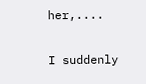her,....

I suddenly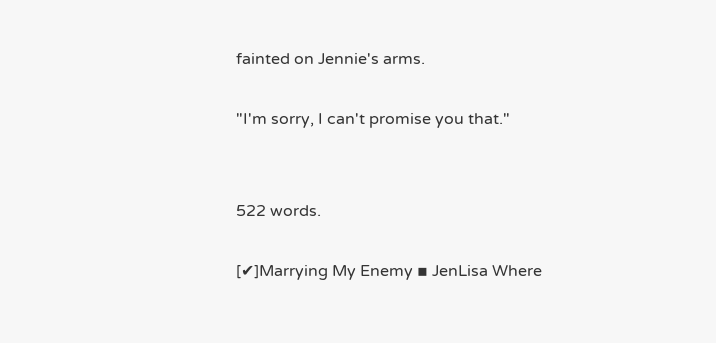fainted on Jennie's arms.

"I'm sorry, I can't promise you that."


522 words.

[✔]Marrying My Enemy ▪ JenLisa Where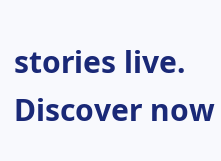stories live. Discover now